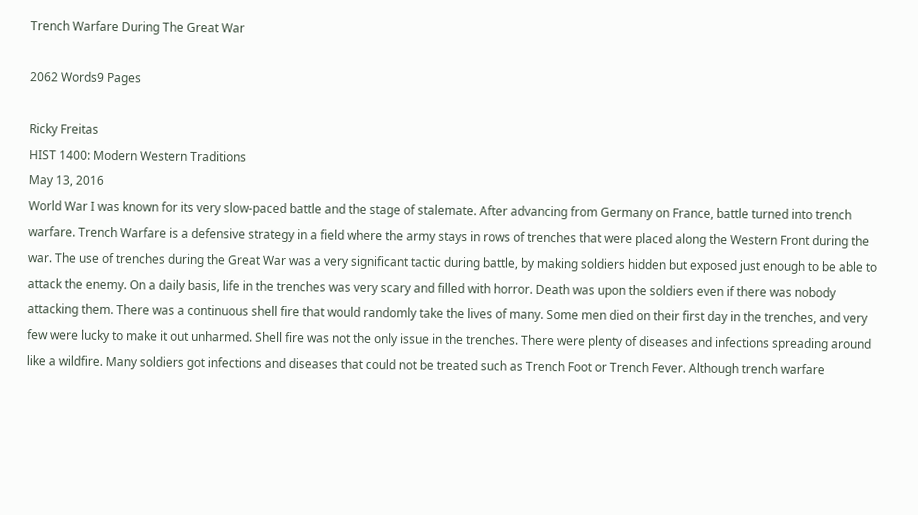Trench Warfare During The Great War

2062 Words9 Pages

Ricky Freitas
HIST 1400: Modern Western Traditions
May 13, 2016
World War I was known for its very slow-paced battle and the stage of stalemate. After advancing from Germany on France, battle turned into trench warfare. Trench Warfare is a defensive strategy in a field where the army stays in rows of trenches that were placed along the Western Front during the war. The use of trenches during the Great War was a very significant tactic during battle, by making soldiers hidden but exposed just enough to be able to attack the enemy. On a daily basis, life in the trenches was very scary and filled with horror. Death was upon the soldiers even if there was nobody attacking them. There was a continuous shell fire that would randomly take the lives of many. Some men died on their first day in the trenches, and very few were lucky to make it out unharmed. Shell fire was not the only issue in the trenches. There were plenty of diseases and infections spreading around like a wildfire. Many soldiers got infections and diseases that could not be treated such as Trench Foot or Trench Fever. Although trench warfare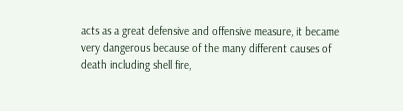acts as a great defensive and offensive measure, it became very dangerous because of the many different causes of death including shell fire,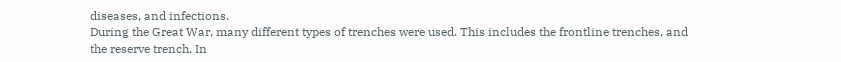diseases, and infections.
During the Great War, many different types of trenches were used. This includes the frontline trenches, and the reserve trench. In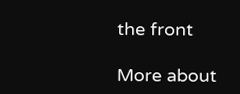the front

More about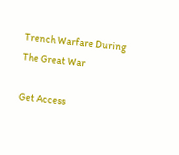Trench Warfare During The Great War

Get Access